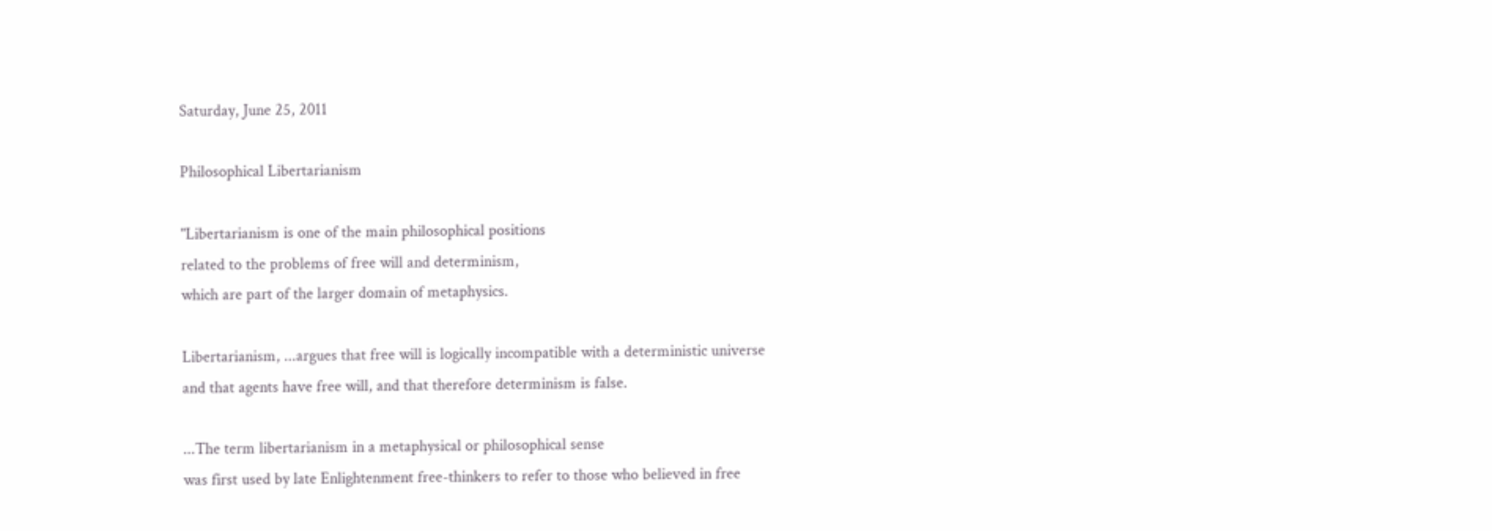Saturday, June 25, 2011

Philosophical Libertarianism

"Libertarianism is one of the main philosophical positions
related to the problems of free will and determinism,
which are part of the larger domain of metaphysics.

Libertarianism, ...argues that free will is logically incompatible with a deterministic universe
and that agents have free will, and that therefore determinism is false.

...The term libertarianism in a metaphysical or philosophical sense
was first used by late Enlightenment free-thinkers to refer to those who believed in free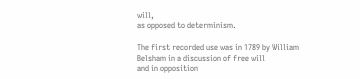will,
as opposed to determinism.

The first recorded use was in 1789 by William Belsham in a discussion of free will
and in opposition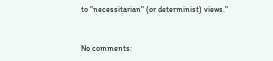to "necessitarian" (or determinist) views."


No comments: